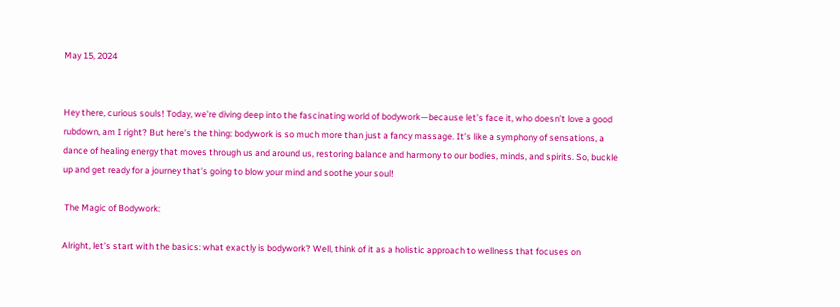May 15, 2024


Hey there, curious souls! Today, we’re diving deep into the fascinating world of bodywork—because let’s face it, who doesn’t love a good rubdown, am I right? But here’s the thing: bodywork is so much more than just a fancy massage. It’s like a symphony of sensations, a dance of healing energy that moves through us and around us, restoring balance and harmony to our bodies, minds, and spirits. So, buckle up and get ready for a journey that’s going to blow your mind and soothe your soul!

 The Magic of Bodywork:

Alright, let’s start with the basics: what exactly is bodywork? Well, think of it as a holistic approach to wellness that focuses on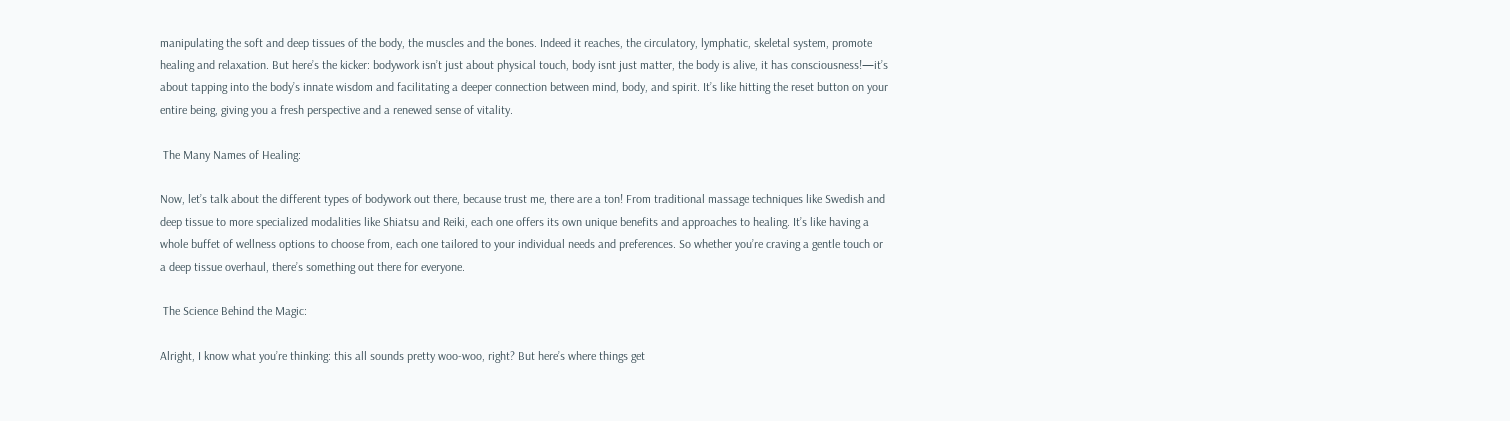manipulating the soft and deep tissues of the body, the muscles and the bones. Indeed it reaches, the circulatory, lymphatic, skeletal system, promote healing and relaxation. But here’s the kicker: bodywork isn’t just about physical touch, body isnt just matter, the body is alive, it has consciousness!—it’s about tapping into the body’s innate wisdom and facilitating a deeper connection between mind, body, and spirit. It’s like hitting the reset button on your entire being, giving you a fresh perspective and a renewed sense of vitality.

 The Many Names of Healing:

Now, let’s talk about the different types of bodywork out there, because trust me, there are a ton! From traditional massage techniques like Swedish and deep tissue to more specialized modalities like Shiatsu and Reiki, each one offers its own unique benefits and approaches to healing. It’s like having a whole buffet of wellness options to choose from, each one tailored to your individual needs and preferences. So whether you’re craving a gentle touch or a deep tissue overhaul, there’s something out there for everyone.

 The Science Behind the Magic:

Alright, I know what you’re thinking: this all sounds pretty woo-woo, right? But here’s where things get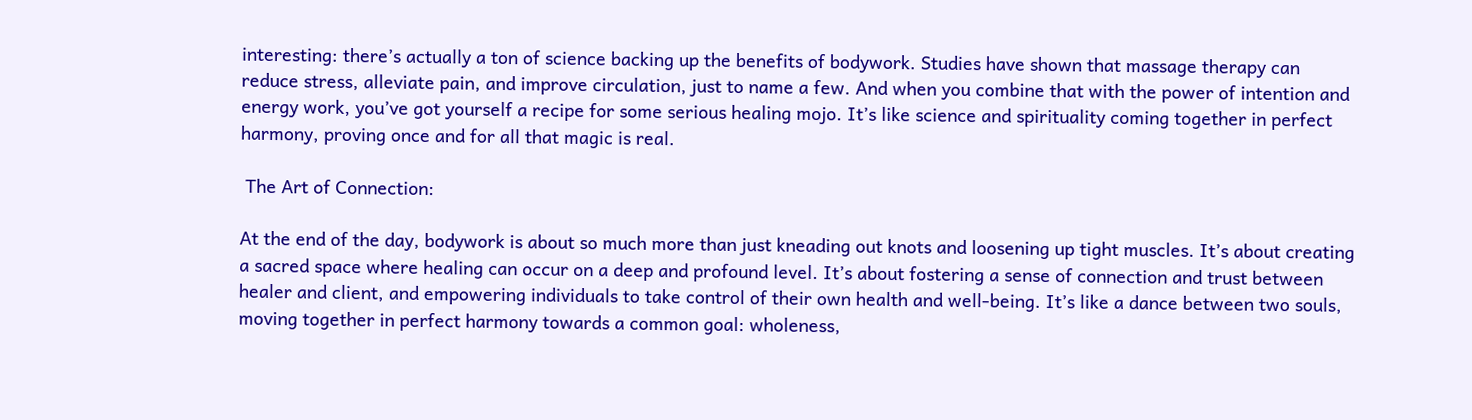interesting: there’s actually a ton of science backing up the benefits of bodywork. Studies have shown that massage therapy can reduce stress, alleviate pain, and improve circulation, just to name a few. And when you combine that with the power of intention and energy work, you’ve got yourself a recipe for some serious healing mojo. It’s like science and spirituality coming together in perfect harmony, proving once and for all that magic is real.

 The Art of Connection:

At the end of the day, bodywork is about so much more than just kneading out knots and loosening up tight muscles. It’s about creating a sacred space where healing can occur on a deep and profound level. It’s about fostering a sense of connection and trust between healer and client, and empowering individuals to take control of their own health and well-being. It’s like a dance between two souls, moving together in perfect harmony towards a common goal: wholeness,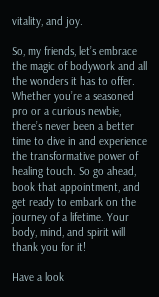vitality, and joy.

So, my friends, let’s embrace the magic of bodywork and all the wonders it has to offer. Whether you’re a seasoned pro or a curious newbie, there’s never been a better time to dive in and experience the transformative power of healing touch. So go ahead, book that appointment, and get ready to embark on the journey of a lifetime. Your body, mind, and spirit will thank you for it!

Have a look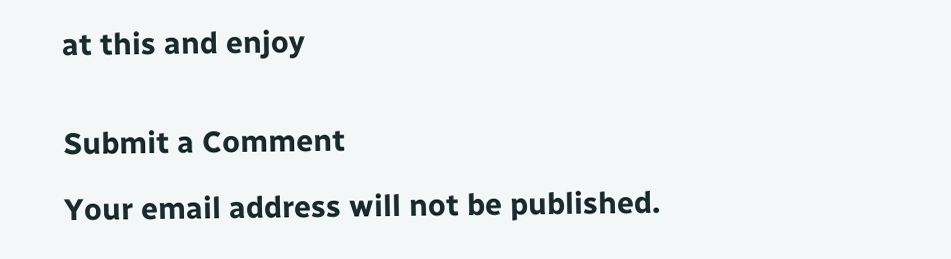at this and enjoy


Submit a Comment

Your email address will not be published.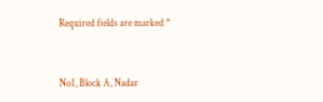Required fields are marked *


No1, Block A, Nadar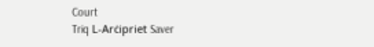Court
Triq L-Arċipriet Saver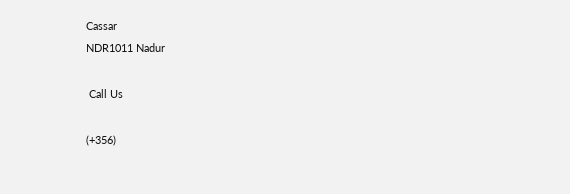Cassar
NDR1011 Nadur

 Call Us

(+356)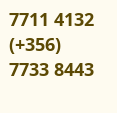7711 4132
(+356) 7733 8443